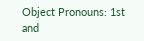Object Pronouns: 1st and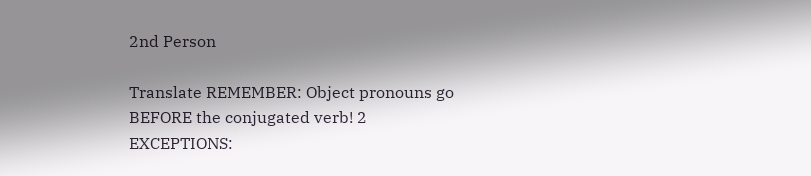2nd Person

Translate REMEMBER: Object pronouns go BEFORE the conjugated verb! 2 EXCEPTIONS: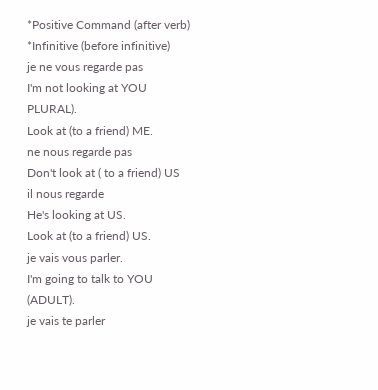*Positive Command (after verb) *Infinitive (before infinitive)
je ne vous regarde pas
I'm not looking at YOU PLURAL).
Look at (to a friend) ME.
ne nous regarde pas
Don't look at ( to a friend) US
il nous regarde
He's looking at US.
Look at (to a friend) US.
je vais vous parler.
I'm going to talk to YOU (ADULT).
je vais te parler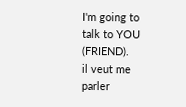I'm going to talk to YOU (FRIEND).
il veut me parler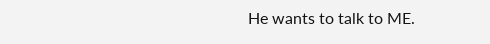He wants to talk to ME.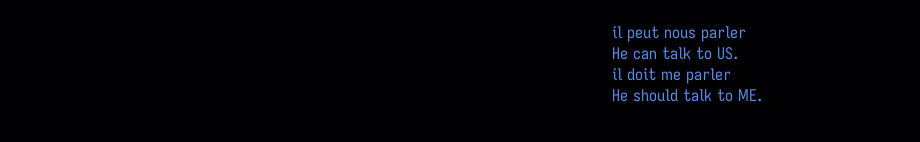il peut nous parler
He can talk to US.
il doit me parler
He should talk to ME.